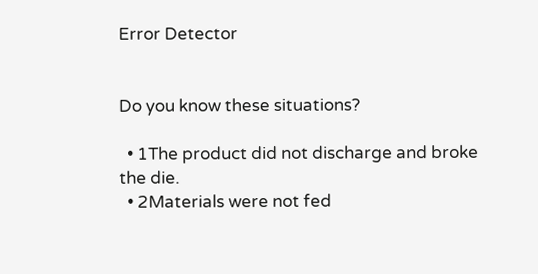Error Detector


Do you know these situations?

  • 1The product did not discharge and broke the die.
  • 2Materials were not fed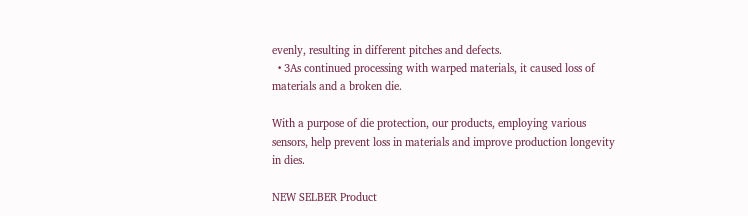evenly, resulting in different pitches and defects.
  • 3As continued processing with warped materials, it caused loss of materials and a broken die.

With a purpose of die protection, our products, employing various sensors, help prevent loss in materials and improve production longevity in dies.

NEW SELBER Product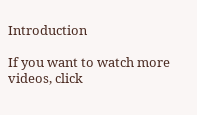Introduction

If you want to watch more videos, click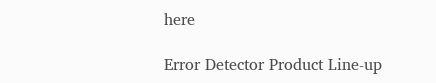here

Error Detector Product Line-up